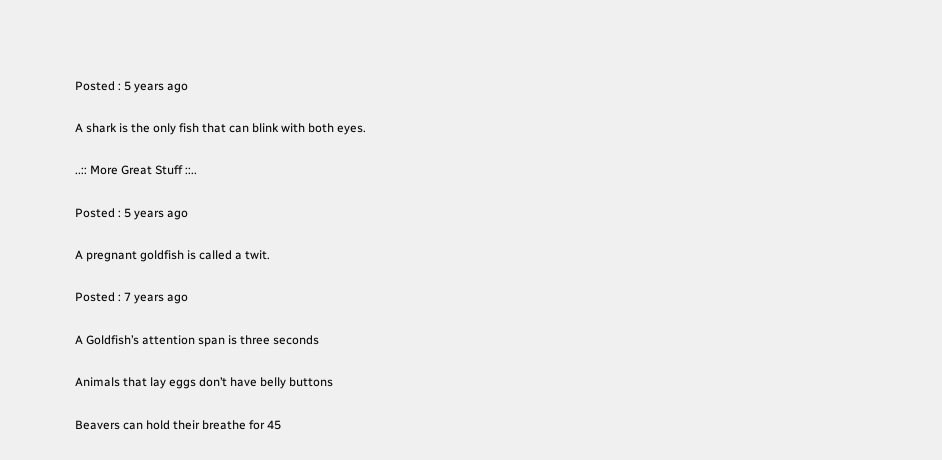Posted : 5 years ago

A shark is the only fish that can blink with both eyes.

..:: More Great Stuff ::..

Posted : 5 years ago

A pregnant goldfish is called a twit.

Posted : 7 years ago

A Goldfish’s attention span is three seconds

Animals that lay eggs don’t have belly buttons

Beavers can hold their breathe for 45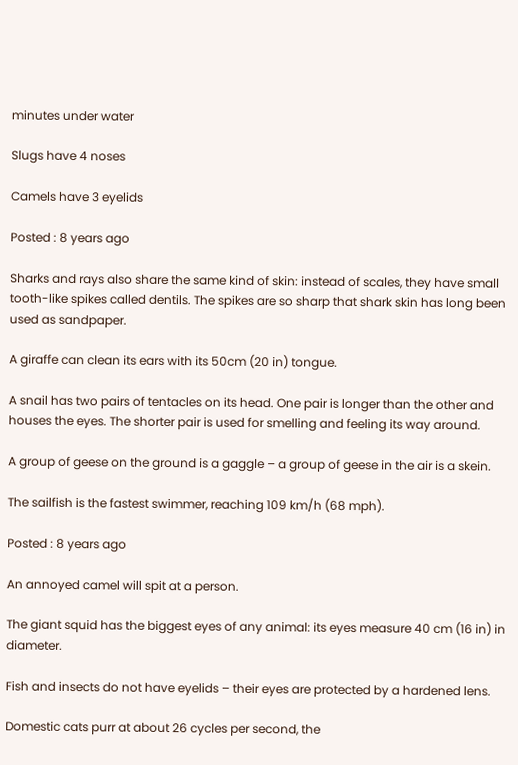minutes under water

Slugs have 4 noses

Camels have 3 eyelids

Posted : 8 years ago

Sharks and rays also share the same kind of skin: instead of scales, they have small tooth-like spikes called dentils. The spikes are so sharp that shark skin has long been used as sandpaper.

A giraffe can clean its ears with its 50cm (20 in) tongue.

A snail has two pairs of tentacles on its head. One pair is longer than the other and houses the eyes. The shorter pair is used for smelling and feeling its way around.

A group of geese on the ground is a gaggle – a group of geese in the air is a skein.

The sailfish is the fastest swimmer, reaching 109 km/h (68 mph).

Posted : 8 years ago

An annoyed camel will spit at a person.

The giant squid has the biggest eyes of any animal: its eyes measure 40 cm (16 in) in diameter.

Fish and insects do not have eyelids – their eyes are protected by a hardened lens.

Domestic cats purr at about 26 cycles per second, the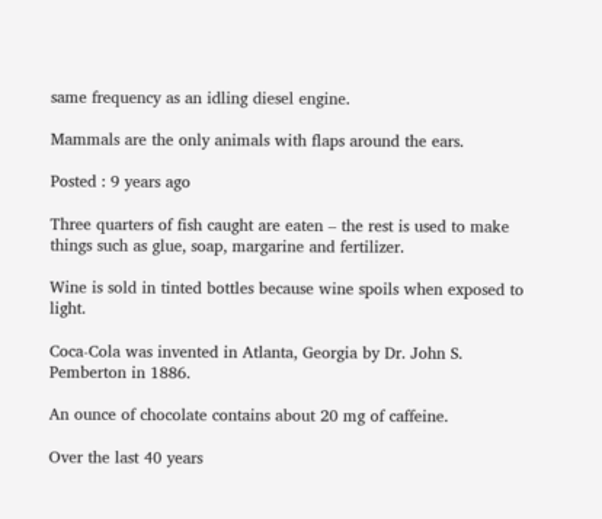same frequency as an idling diesel engine.

Mammals are the only animals with flaps around the ears.

Posted : 9 years ago

Three quarters of fish caught are eaten – the rest is used to make things such as glue, soap, margarine and fertilizer.

Wine is sold in tinted bottles because wine spoils when exposed to light.

Coca-Cola was invented in Atlanta, Georgia by Dr. John S. Pemberton in 1886.

An ounce of chocolate contains about 20 mg of caffeine.

Over the last 40 years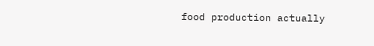food production actually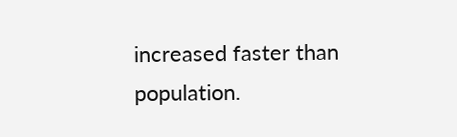increased faster than population.